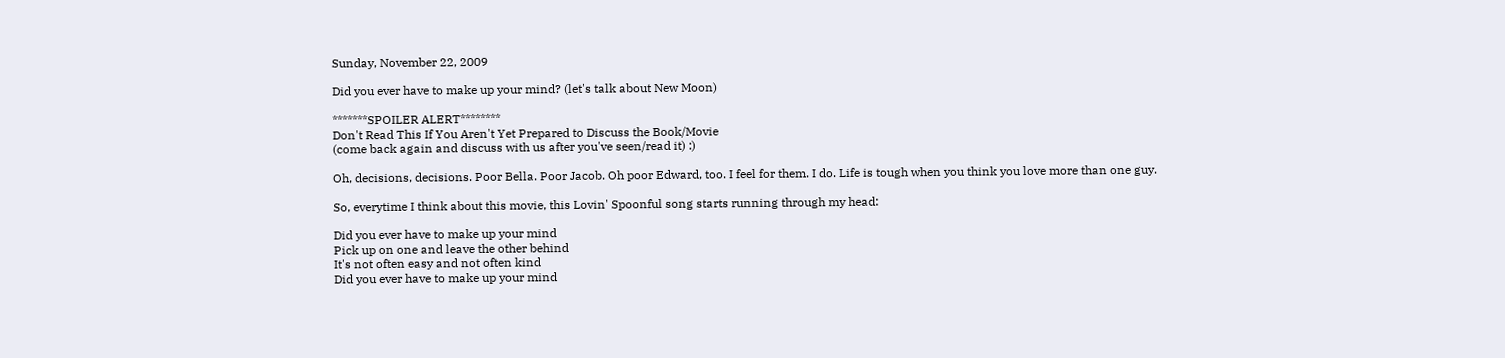Sunday, November 22, 2009

Did you ever have to make up your mind? (let's talk about New Moon)

*******SPOILER ALERT********
Don't Read This If You Aren't Yet Prepared to Discuss the Book/Movie
(come back again and discuss with us after you've seen/read it) :)

Oh, decisions, decisions. Poor Bella. Poor Jacob. Oh poor Edward, too. I feel for them. I do. Life is tough when you think you love more than one guy.

So, everytime I think about this movie, this Lovin' Spoonful song starts running through my head:

Did you ever have to make up your mind
Pick up on one and leave the other behind
It's not often easy and not often kind
Did you ever have to make up your mind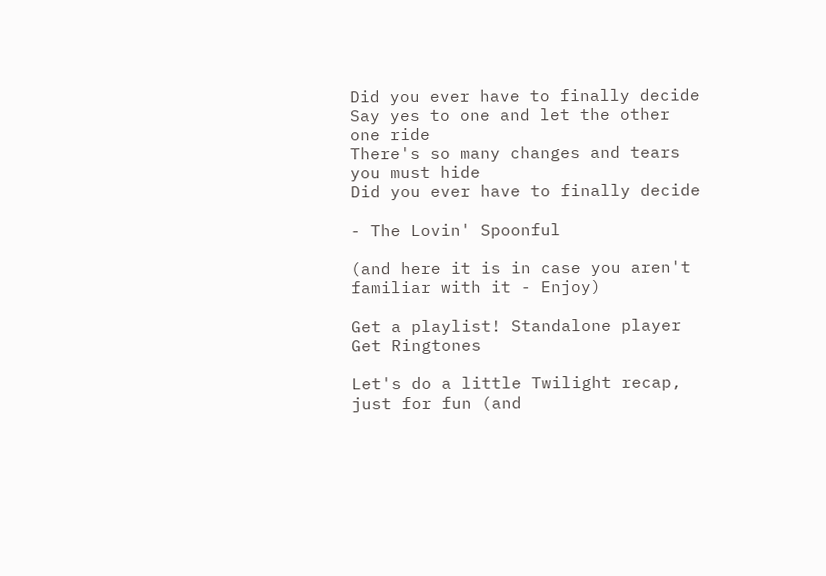Did you ever have to finally decide
Say yes to one and let the other one ride
There's so many changes and tears you must hide
Did you ever have to finally decide

- The Lovin' Spoonful

(and here it is in case you aren't familiar with it - Enjoy)

Get a playlist! Standalone player Get Ringtones

Let's do a little Twilight recap, just for fun (and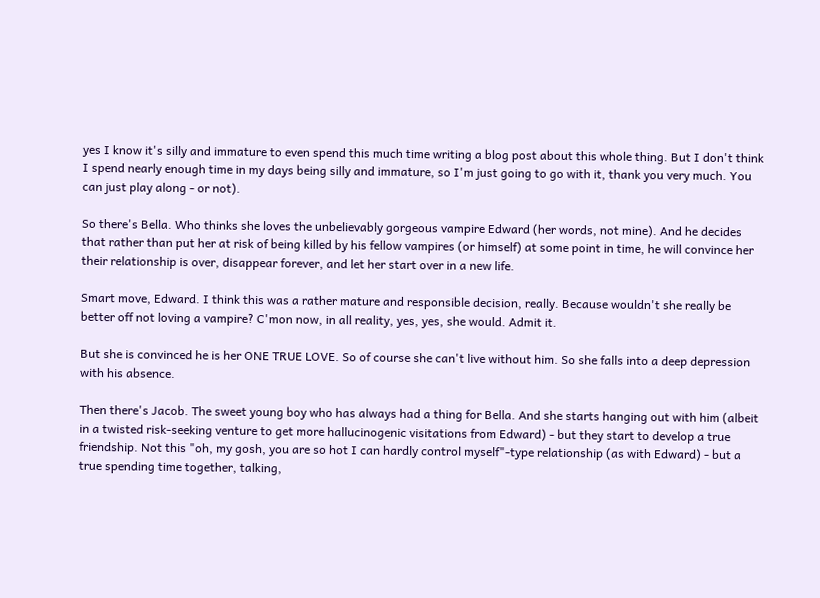yes I know it's silly and immature to even spend this much time writing a blog post about this whole thing. But I don't think I spend nearly enough time in my days being silly and immature, so I'm just going to go with it, thank you very much. You can just play along - or not).

So there's Bella. Who thinks she loves the unbelievably gorgeous vampire Edward (her words, not mine). And he decides that rather than put her at risk of being killed by his fellow vampires (or himself) at some point in time, he will convince her their relationship is over, disappear forever, and let her start over in a new life.

Smart move, Edward. I think this was a rather mature and responsible decision, really. Because wouldn't she really be better off not loving a vampire? C'mon now, in all reality, yes, yes, she would. Admit it.

But she is convinced he is her ONE TRUE LOVE. So of course she can't live without him. So she falls into a deep depression with his absence.

Then there's Jacob. The sweet young boy who has always had a thing for Bella. And she starts hanging out with him (albeit in a twisted risk-seeking venture to get more hallucinogenic visitations from Edward) - but they start to develop a true friendship. Not this "oh, my gosh, you are so hot I can hardly control myself"-type relationship (as with Edward) - but a true spending time together, talking,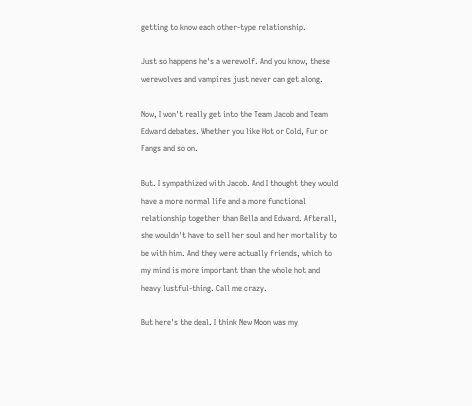getting to know each other-type relationship.

Just so happens he's a werewolf. And you know, these werewolves and vampires just never can get along.

Now, I won't really get into the Team Jacob and Team Edward debates. Whether you like Hot or Cold, Fur or Fangs and so on.

But. I sympathized with Jacob. And I thought they would have a more normal life and a more functional relationship together than Bella and Edward. Afterall, she wouldn't have to sell her soul and her mortality to be with him. And they were actually friends, which to my mind is more important than the whole hot and heavy lustful-thing. Call me crazy.

But here's the deal. I think New Moon was my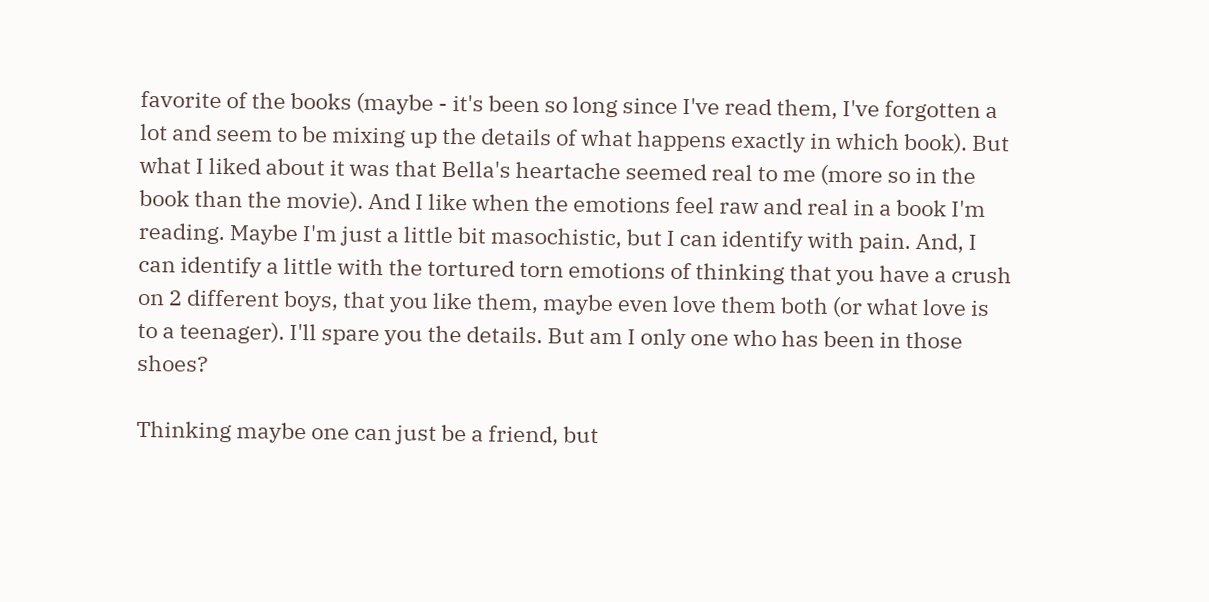favorite of the books (maybe - it's been so long since I've read them, I've forgotten a lot and seem to be mixing up the details of what happens exactly in which book). But what I liked about it was that Bella's heartache seemed real to me (more so in the book than the movie). And I like when the emotions feel raw and real in a book I'm reading. Maybe I'm just a little bit masochistic, but I can identify with pain. And, I can identify a little with the tortured torn emotions of thinking that you have a crush on 2 different boys, that you like them, maybe even love them both (or what love is to a teenager). I'll spare you the details. But am I only one who has been in those shoes?

Thinking maybe one can just be a friend, but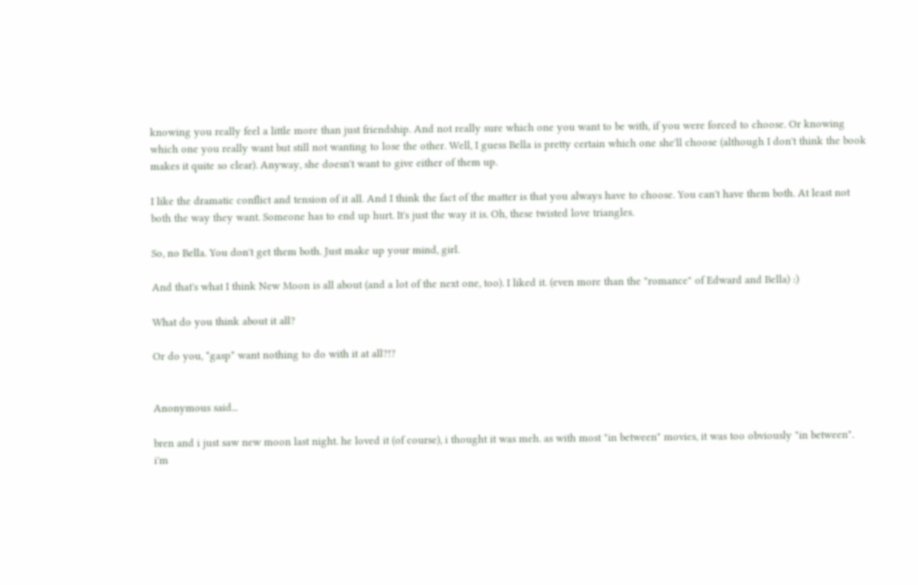knowing you really feel a little more than just friendship. And not really sure which one you want to be with, if you were forced to choose. Or knowing which one you really want but still not wanting to lose the other. Well, I guess Bella is pretty certain which one she'll choose (although I don't think the book makes it quite so clear). Anyway, she doesn't want to give either of them up.

I like the dramatic conflict and tension of it all. And I think the fact of the matter is that you always have to choose. You can't have them both. At least not both the way they want. Someone has to end up hurt. It's just the way it is. Oh, these twisted love triangles.

So, no Bella. You don't get them both. Just make up your mind, girl.

And that's what I think New Moon is all about (and a lot of the next one, too). I liked it. (even more than the "romance" of Edward and Bella) :)

What do you think about it all?

Or do you, *gasp* want nothing to do with it at all?!?


Anonymous said...

bren and i just saw new moon last night. he loved it (of course), i thought it was meh. as with most "in between" movies, it was too obviously "in between". i'm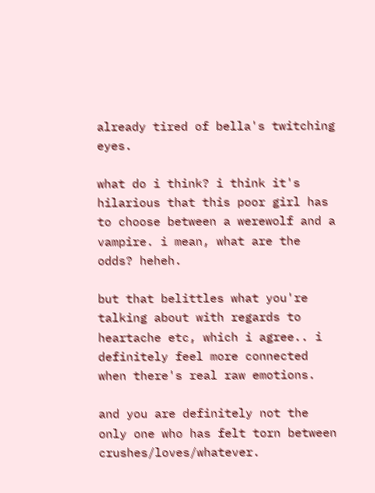already tired of bella's twitching eyes.

what do i think? i think it's hilarious that this poor girl has to choose between a werewolf and a vampire. i mean, what are the odds? heheh.

but that belittles what you're talking about with regards to heartache etc, which i agree.. i definitely feel more connected when there's real raw emotions.

and you are definitely not the only one who has felt torn between crushes/loves/whatever.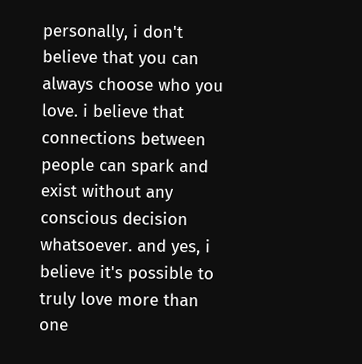personally, i don't believe that you can always choose who you love. i believe that connections between people can spark and exist without any conscious decision whatsoever. and yes, i believe it's possible to truly love more than one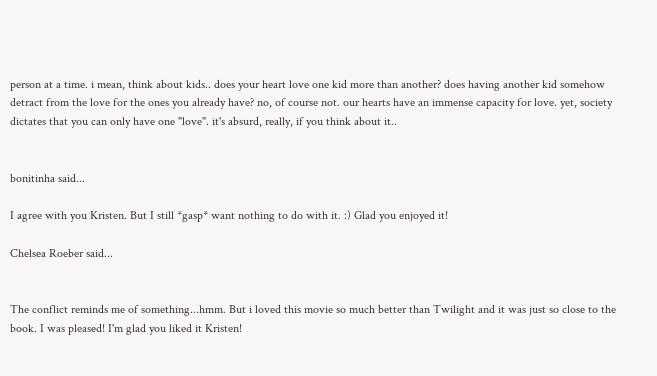person at a time. i mean, think about kids.. does your heart love one kid more than another? does having another kid somehow detract from the love for the ones you already have? no, of course not. our hearts have an immense capacity for love. yet, society dictates that you can only have one "love". it's absurd, really, if you think about it..


bonitinha said...

I agree with you Kristen. But I still *gasp* want nothing to do with it. :) Glad you enjoyed it!

Chelsea Roeber said...


The conflict reminds me of something...hmm. But i loved this movie so much better than Twilight and it was just so close to the book. I was pleased! I'm glad you liked it Kristen!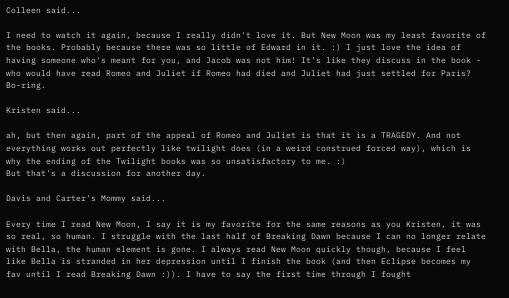Colleen said...

I need to watch it again, because I really didn't love it. But New Moon was my least favorite of the books. Probably because there was so little of Edward in it. :) I just love the idea of having someone who's meant for you, and Jacob was not him! It's like they discuss in the book - who would have read Romeo and Juliet if Romeo had died and Juliet had just settled for Paris? Bo-ring.

Kristen said...

ah, but then again, part of the appeal of Romeo and Juliet is that it is a TRAGEDY. And not everything works out perfectly like twilight does (in a weird construed forced way), which is why the ending of the Twilight books was so unsatisfactory to me. :)
But that's a discussion for another day.

Davis and Carter's Mommy said...

Every time I read New Moon, I say it is my favorite for the same reasons as you Kristen, it was so real, so human. I struggle with the last half of Breaking Dawn because I can no longer relate with Bella, the human element is gone. I always read New Moon quickly though, because I feel like Bella is stranded in her depression until I finish the book (and then Eclipse becomes my fav until I read Breaking Dawn :)). I have to say the first time through I fought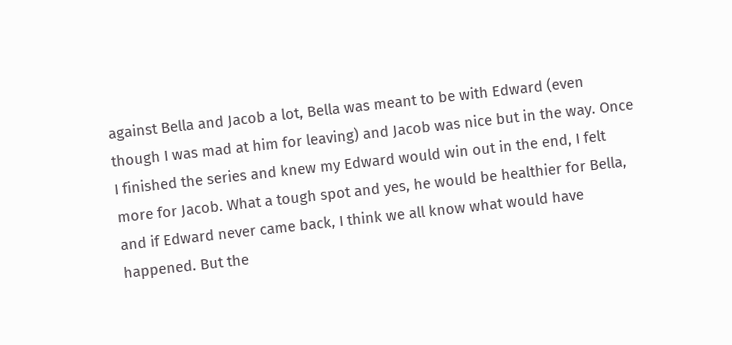against Bella and Jacob a lot, Bella was meant to be with Edward (even though I was mad at him for leaving) and Jacob was nice but in the way. Once I finished the series and knew my Edward would win out in the end, I felt more for Jacob. What a tough spot and yes, he would be healthier for Bella, and if Edward never came back, I think we all know what would have happened. But the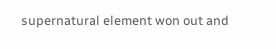supernatural element won out and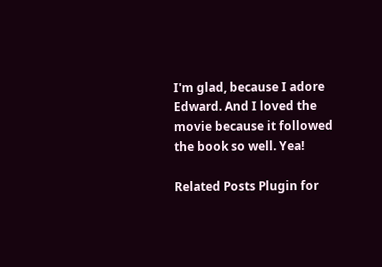I'm glad, because I adore Edward. And I loved the movie because it followed the book so well. Yea!

Related Posts Plugin for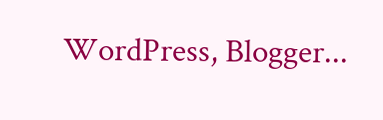WordPress, Blogger...